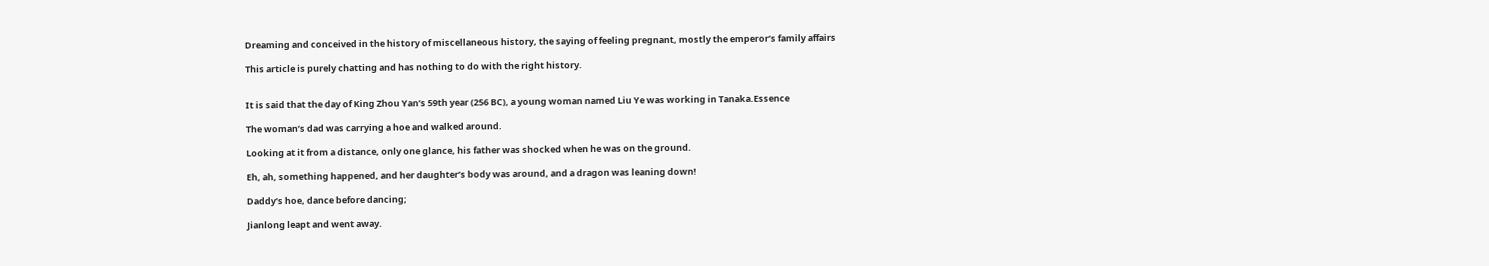Dreaming and conceived in the history of miscellaneous history, the saying of feeling pregnant, mostly the emperor’s family affairs

This article is purely chatting and has nothing to do with the right history.


It is said that the day of King Zhou Yan’s 59th year (256 BC), a young woman named Liu Ye was working in Tanaka.Essence

The woman’s dad was carrying a hoe and walked around.

Looking at it from a distance, only one glance, his father was shocked when he was on the ground.

Eh, ah, something happened, and her daughter’s body was around, and a dragon was leaning down!

Daddy’s hoe, dance before dancing;

Jianlong leapt and went away.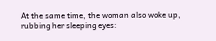At the same time, the woman also woke up, rubbing her sleeping eyes: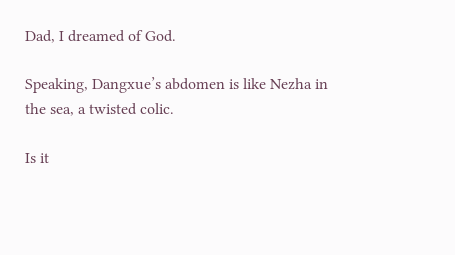Dad, I dreamed of God.

Speaking, Dangxue’s abdomen is like Nezha in the sea, a twisted colic.

Is it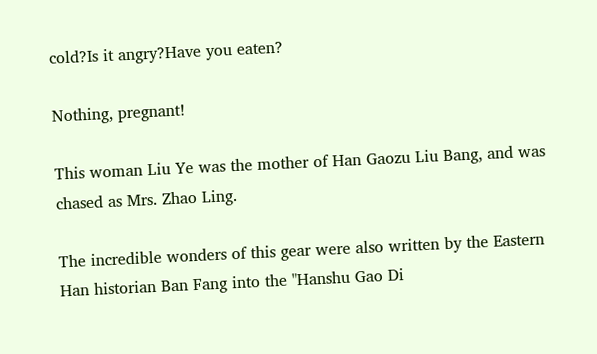cold?Is it angry?Have you eaten?

Nothing, pregnant!

This woman Liu Ye was the mother of Han Gaozu Liu Bang, and was chased as Mrs. Zhao Ling.

The incredible wonders of this gear were also written by the Eastern Han historian Ban Fang into the "Hanshu Gao Di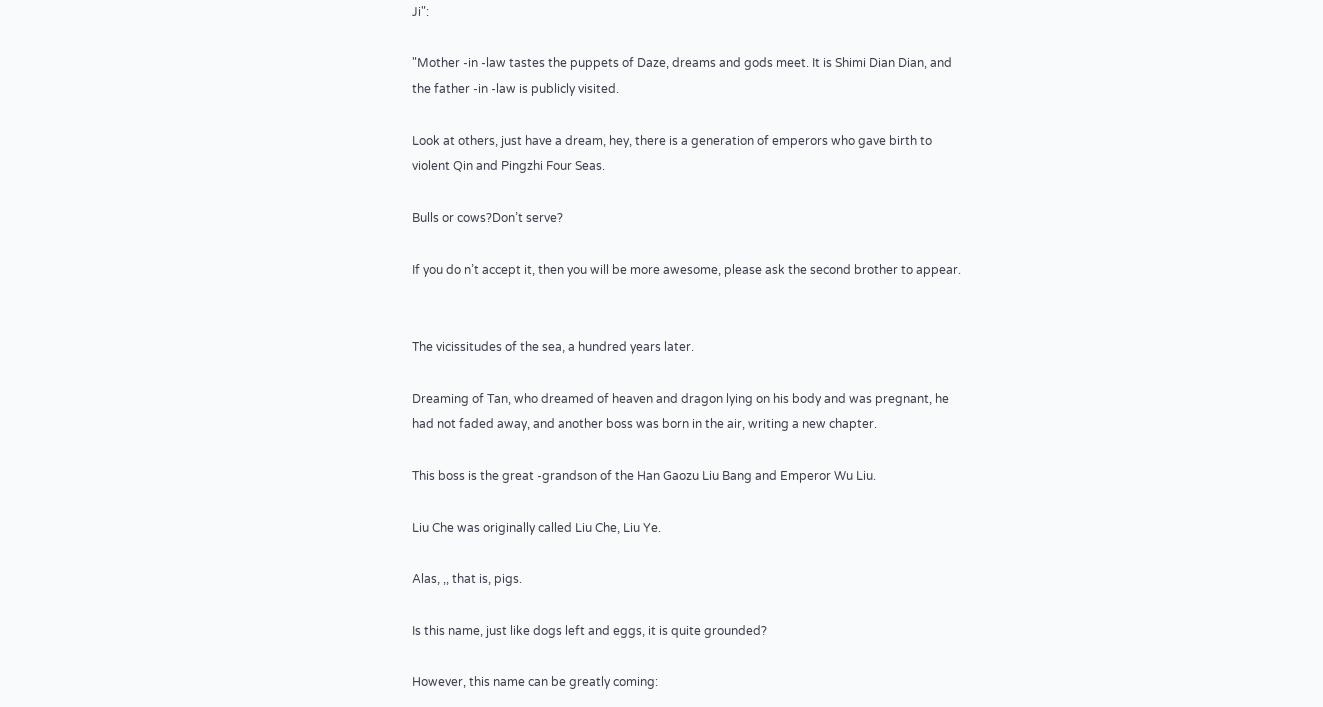Ji":

"Mother -in -law tastes the puppets of Daze, dreams and gods meet. It is Shimi Dian Dian, and the father -in -law is publicly visited.

Look at others, just have a dream, hey, there is a generation of emperors who gave birth to violent Qin and Pingzhi Four Seas.

Bulls or cows?Don’t serve?

If you do n’t accept it, then you will be more awesome, please ask the second brother to appear.


The vicissitudes of the sea, a hundred years later.

Dreaming of Tan, who dreamed of heaven and dragon lying on his body and was pregnant, he had not faded away, and another boss was born in the air, writing a new chapter.

This boss is the great -grandson of the Han Gaozu Liu Bang and Emperor Wu Liu.

Liu Che was originally called Liu Che, Liu Ye.

Alas, ,, that is, pigs.

Is this name, just like dogs left and eggs, it is quite grounded?

However, this name can be greatly coming: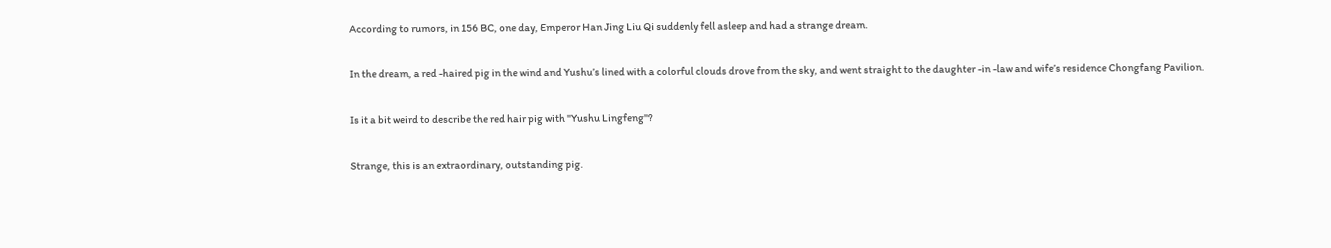According to rumors, in 156 BC, one day, Emperor Han Jing Liu Qi suddenly fell asleep and had a strange dream.

In the dream, a red -haired pig in the wind and Yushu’s lined with a colorful clouds drove from the sky, and went straight to the daughter -in -law and wife’s residence Chongfang Pavilion.

Is it a bit weird to describe the red hair pig with "Yushu Lingfeng"?

Strange, this is an extraordinary, outstanding pig.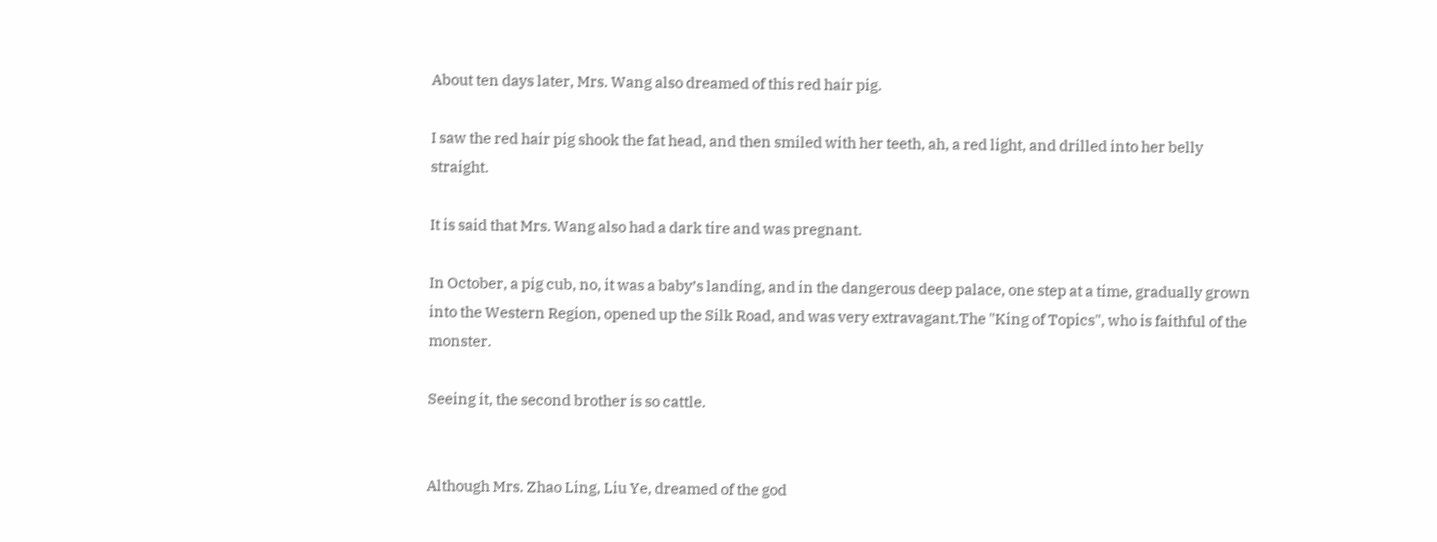About ten days later, Mrs. Wang also dreamed of this red hair pig.

I saw the red hair pig shook the fat head, and then smiled with her teeth, ah, a red light, and drilled into her belly straight.

It is said that Mrs. Wang also had a dark tire and was pregnant.

In October, a pig cub, no, it was a baby’s landing, and in the dangerous deep palace, one step at a time, gradually grown into the Western Region, opened up the Silk Road, and was very extravagant.The "King of Topics", who is faithful of the monster.

Seeing it, the second brother is so cattle.


Although Mrs. Zhao Ling, Liu Ye, dreamed of the god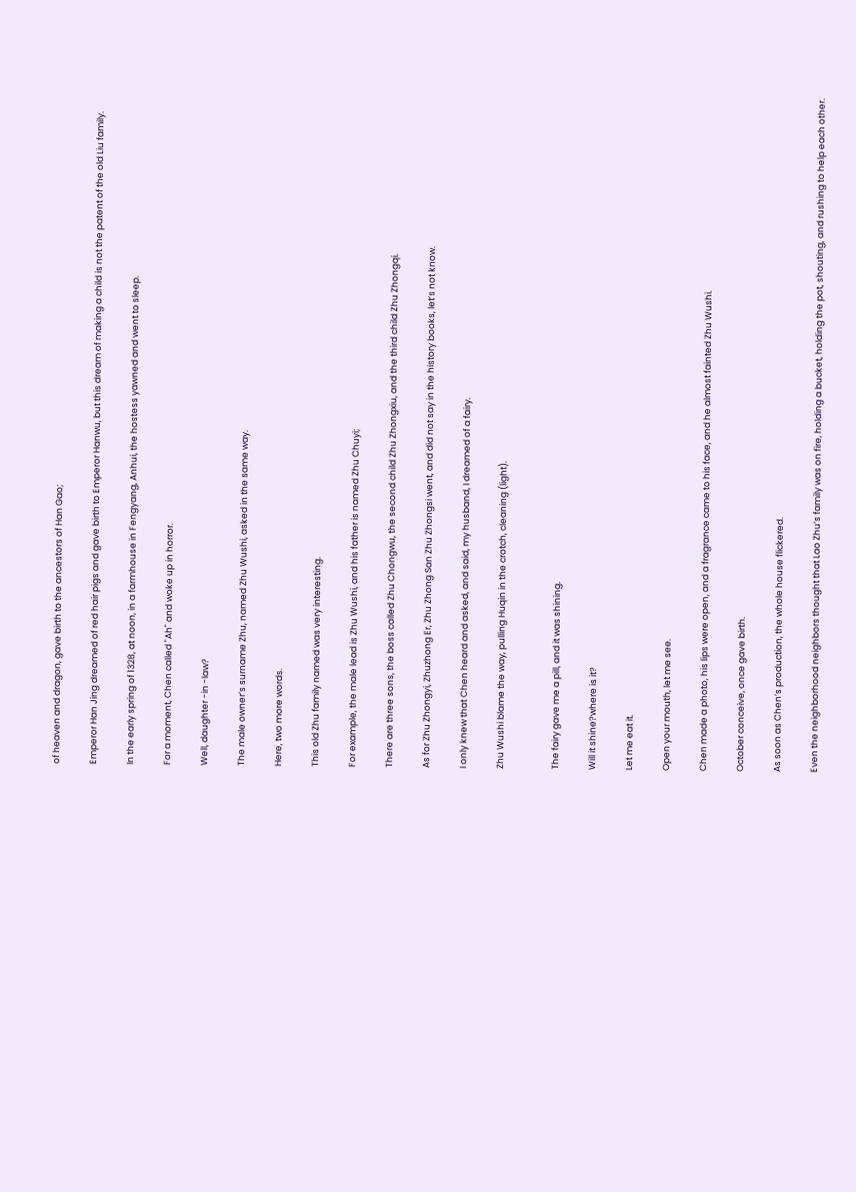of heaven and dragon, gave birth to the ancestors of Han Gao;

Emperor Han Jing dreamed of red hair pigs and gave birth to Emperor Hanwu, but this dream of making a child is not the patent of the old Liu family.

In the early spring of 1328, at noon, in a farmhouse in Fengyang, Anhui, the hostess yawned and went to sleep.

For a moment, Chen called "Ah" and woke up in horror.

Well, daughter -in -law?

The male owner’s surname Zhu, named Zhu Wushi, asked in the same way.

Here, two more words.

This old Zhu family named was very interesting.

For example, the male lead is Zhu Wushi, and his father is named Zhu Chuyi;

There are three sons, the boss called Zhu Chongwu, the second child Zhu Zhongxiu, and the third child Zhu Zhongqi.

As for Zhu Zhongyi, Zhuzhong Er, Zhu Zhong San Zhu Zhongsi went, and did not say in the history books, let’s not know.

I only knew that Chen heard and asked, and said, my husband, I dreamed of a fairy.

Zhu Wushi blame the way, pulling Huqin in the crotch, cleaning (light).


The fairy gave me a pill, and it was shining.

Will it shine?where is it?

Let me eat it.

Open your mouth, let me see.

Chen made a photo, his lips were open, and a fragrance came to his face, and he almost fainted Zhu Wushi.

October conceive, once gave birth.

As soon as Chen’s production, the whole house flickered.

Even the neighborhood neighbors thought that Lao Zhu’s family was on fire, holding a bucket, holding the pot, shouting, and rushing to help each other.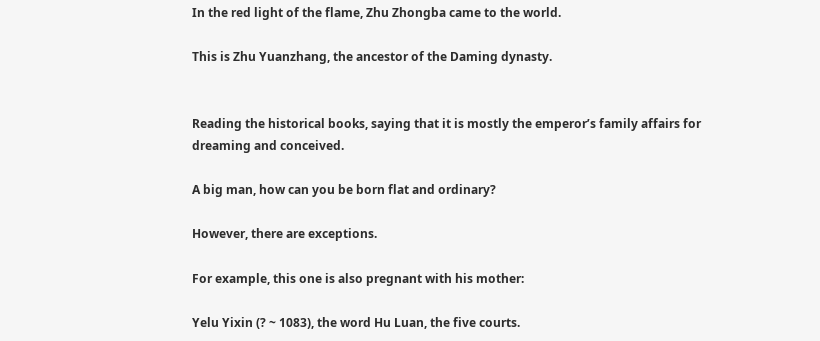In the red light of the flame, Zhu Zhongba came to the world.

This is Zhu Yuanzhang, the ancestor of the Daming dynasty.


Reading the historical books, saying that it is mostly the emperor’s family affairs for dreaming and conceived.

A big man, how can you be born flat and ordinary?

However, there are exceptions.

For example, this one is also pregnant with his mother:

Yelu Yixin (? ~ 1083), the word Hu Luan, the five courts.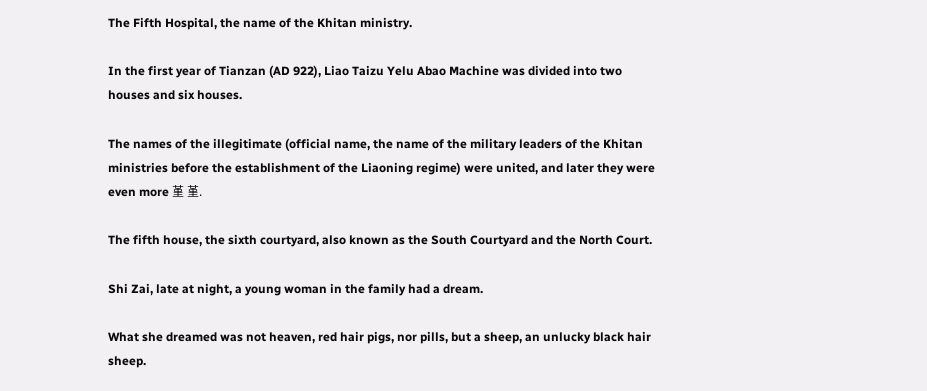The Fifth Hospital, the name of the Khitan ministry.

In the first year of Tianzan (AD 922), Liao Taizu Yelu Abao Machine was divided into two houses and six houses.

The names of the illegitimate (official name, the name of the military leaders of the Khitan ministries before the establishment of the Liaoning regime) were united, and later they were even more 堇 堇.

The fifth house, the sixth courtyard, also known as the South Courtyard and the North Court.

Shi Zai, late at night, a young woman in the family had a dream.

What she dreamed was not heaven, red hair pigs, nor pills, but a sheep, an unlucky black hair sheep.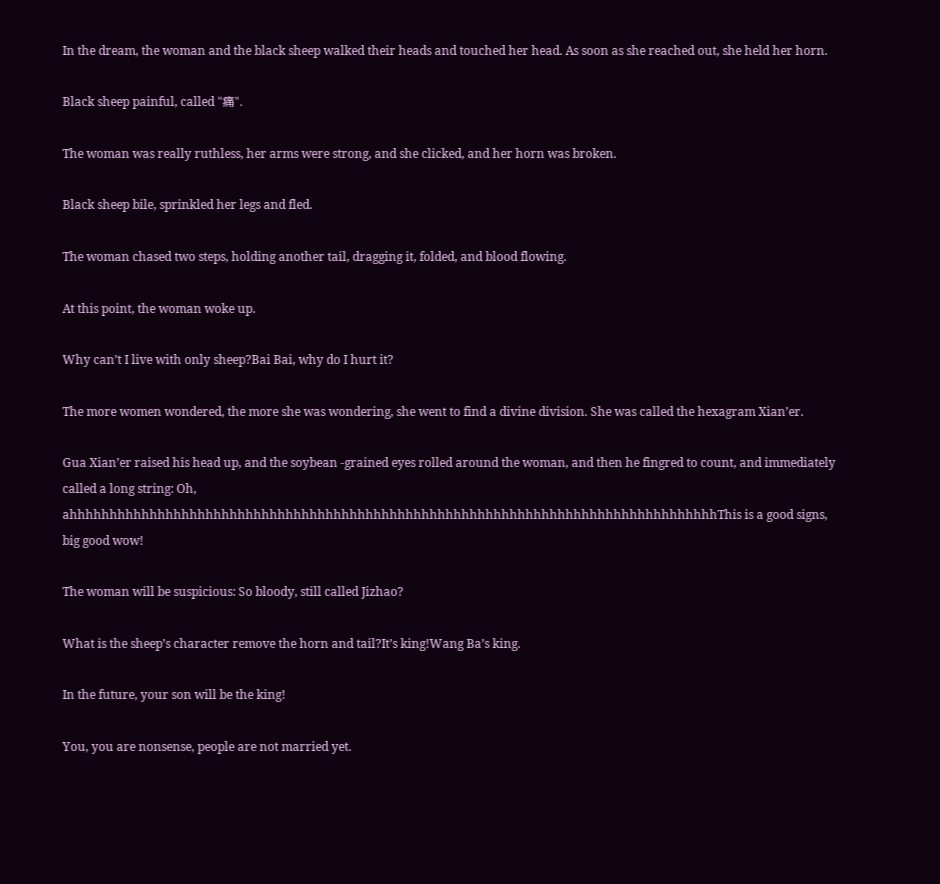In the dream, the woman and the black sheep walked their heads and touched her head. As soon as she reached out, she held her horn.

Black sheep painful, called "痛".

The woman was really ruthless, her arms were strong, and she clicked, and her horn was broken.

Black sheep bile, sprinkled her legs and fled.

The woman chased two steps, holding another tail, dragging it, folded, and blood flowing.

At this point, the woman woke up.

Why can’t I live with only sheep?Bai Bai, why do I hurt it?

The more women wondered, the more she was wondering, she went to find a divine division. She was called the hexagram Xian’er.

Gua Xian’er raised his head up, and the soybean -grained eyes rolled around the woman, and then he fingred to count, and immediately called a long string: Oh, ahhhhhhhhhhhhhhhhhhhhhhhhhhhhhhhhhhhhhhhhhhhhhhhhhhhhhhhhhhhhhhhhhhhhhhhhhhhhhhhhhThis is a good signs, big good wow!

The woman will be suspicious: So bloody, still called Jizhao?

What is the sheep’s character remove the horn and tail?It’s king!Wang Ba’s king.

In the future, your son will be the king!

You, you are nonsense, people are not married yet.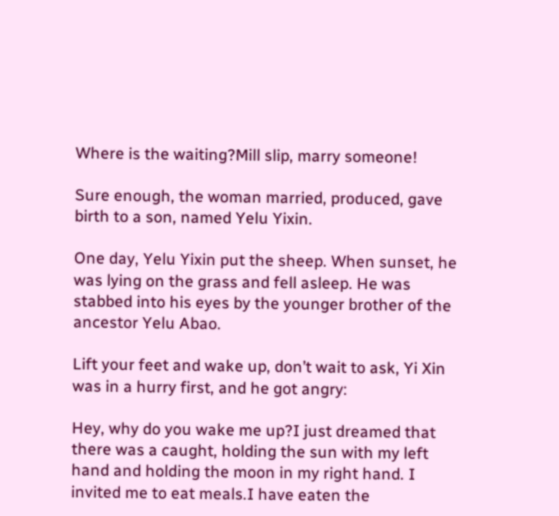Where is the waiting?Mill slip, marry someone!

Sure enough, the woman married, produced, gave birth to a son, named Yelu Yixin.

One day, Yelu Yixin put the sheep. When sunset, he was lying on the grass and fell asleep. He was stabbed into his eyes by the younger brother of the ancestor Yelu Abao.

Lift your feet and wake up, don’t wait to ask, Yi Xin was in a hurry first, and he got angry:

Hey, why do you wake me up?I just dreamed that there was a caught, holding the sun with my left hand and holding the moon in my right hand. I invited me to eat meals.I have eaten the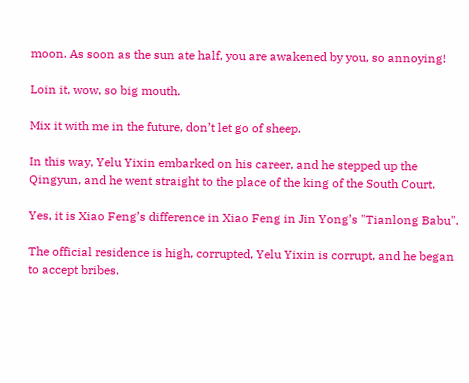moon. As soon as the sun ate half, you are awakened by you, so annoying!

Loin it, wow, so big mouth.

Mix it with me in the future, don’t let go of sheep.

In this way, Yelu Yixin embarked on his career, and he stepped up the Qingyun, and he went straight to the place of the king of the South Court.

Yes, it is Xiao Feng’s difference in Xiao Feng in Jin Yong’s "Tianlong Babu".

The official residence is high, corrupted, Yelu Yixin is corrupt, and he began to accept bribes.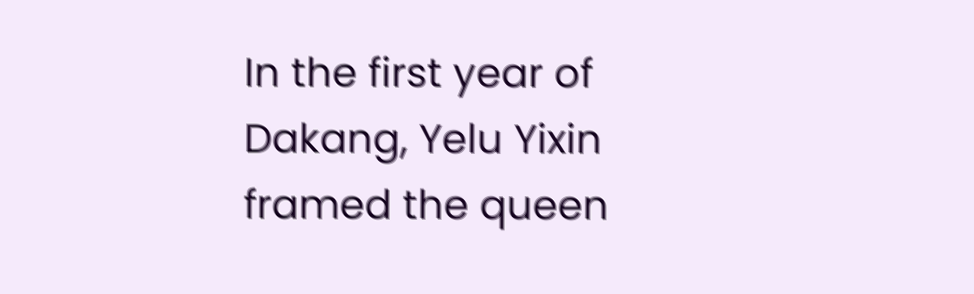In the first year of Dakang, Yelu Yixin framed the queen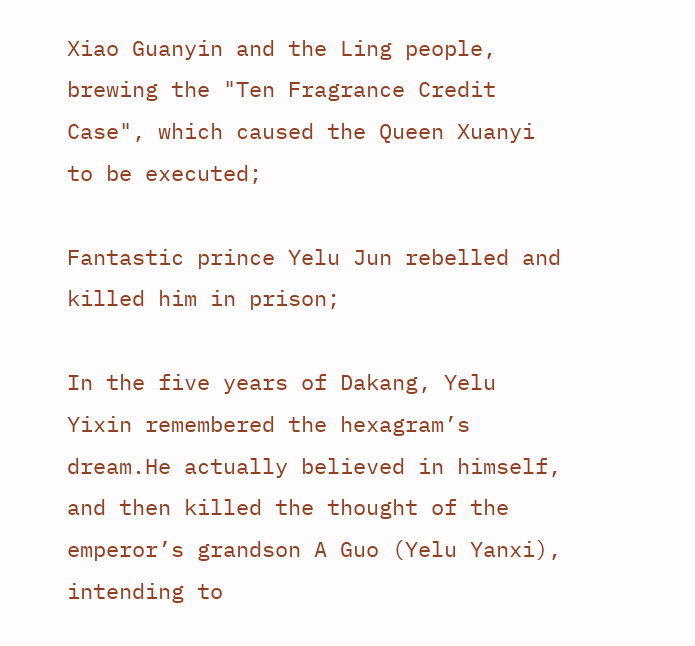Xiao Guanyin and the Ling people, brewing the "Ten Fragrance Credit Case", which caused the Queen Xuanyi to be executed;

Fantastic prince Yelu Jun rebelled and killed him in prison;

In the five years of Dakang, Yelu Yixin remembered the hexagram’s dream.He actually believed in himself, and then killed the thought of the emperor’s grandson A Guo (Yelu Yanxi), intending to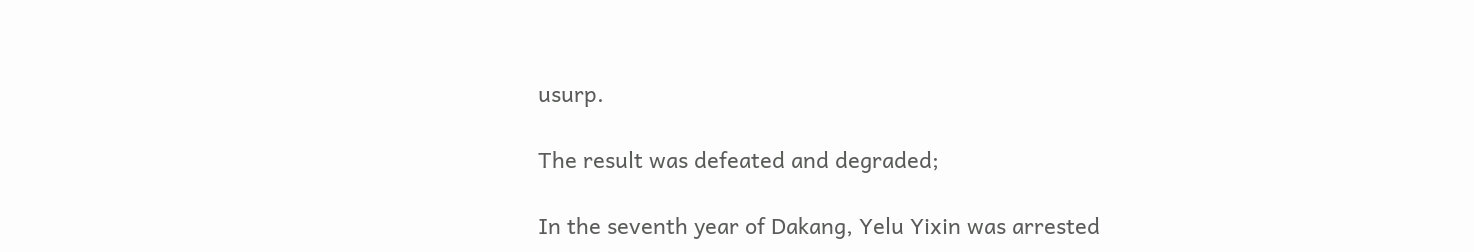usurp.

The result was defeated and degraded;

In the seventh year of Dakang, Yelu Yixin was arrested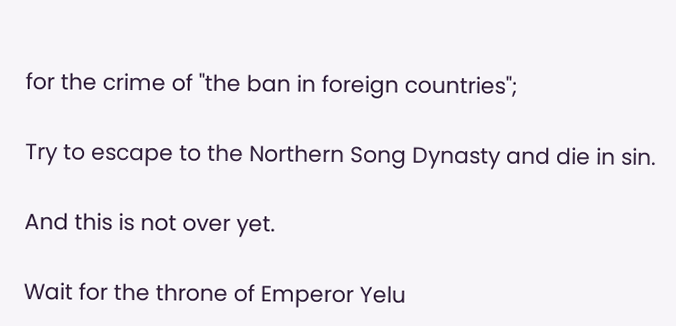for the crime of "the ban in foreign countries";

Try to escape to the Northern Song Dynasty and die in sin.

And this is not over yet.

Wait for the throne of Emperor Yelu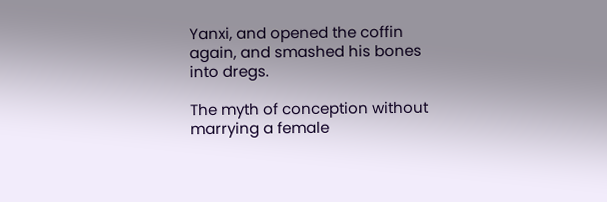Yanxi, and opened the coffin again, and smashed his bones into dregs.

The myth of conception without marrying a female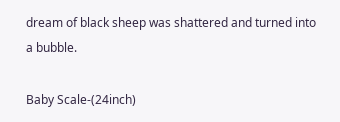dream of black sheep was shattered and turned into a bubble.

Baby Scale-(24inch)